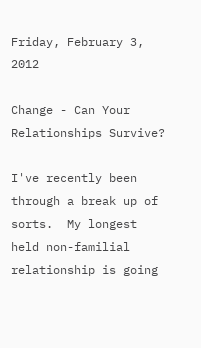Friday, February 3, 2012

Change - Can Your Relationships Survive?

I've recently been through a break up of sorts.  My longest held non-familial relationship is going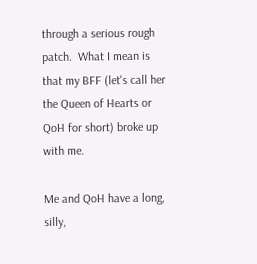through a serious rough patch.  What I mean is that my BFF (let's call her the Queen of Hearts or QoH for short) broke up with me.

Me and QoH have a long, silly,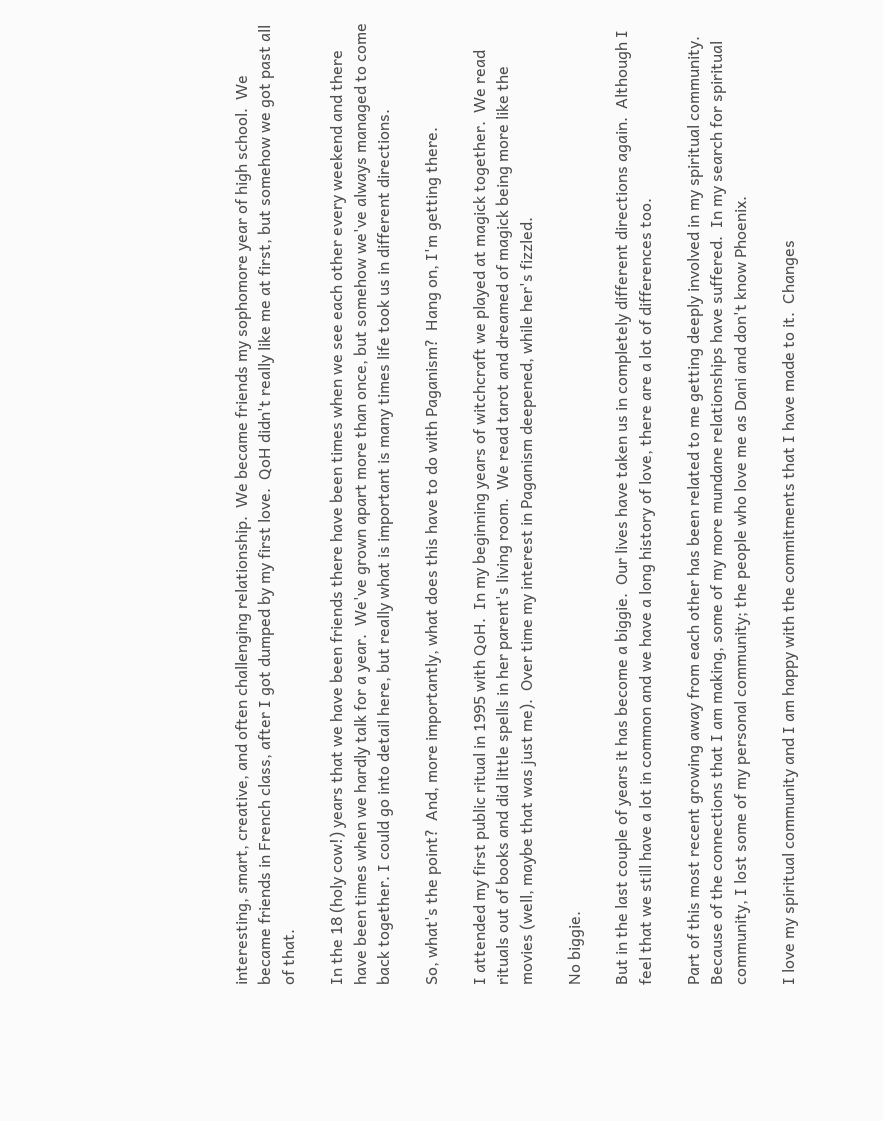interesting, smart, creative, and often challenging relationship.  We became friends my sophomore year of high school.  We became friends in French class, after I got dumped by my first love.  QoH didn't really like me at first, but somehow we got past all of that.

In the 18 (holy cow!) years that we have been friends there have been times when we see each other every weekend and there have been times when we hardly talk for a year.  We've grown apart more than once, but somehow we've always managed to come back together. I could go into detail here, but really what is important is many times life took us in different directions.

So, what's the point?  And, more importantly, what does this have to do with Paganism?  Hang on, I'm getting there.

I attended my first public ritual in 1995 with QoH.  In my beginning years of witchcraft we played at magick together.  We read rituals out of books and did little spells in her parent's living room.  We read tarot and dreamed of magick being more like the movies (well, maybe that was just me).  Over time my interest in Paganism deepened, while her's fizzled.

No biggie.

But in the last couple of years it has become a biggie.  Our lives have taken us in completely different directions again.  Although I feel that we still have a lot in common and we have a long history of love, there are a lot of differences too.

Part of this most recent growing away from each other has been related to me getting deeply involved in my spiritual community.  Because of the connections that I am making, some of my more mundane relationships have suffered.  In my search for spiritual community, I lost some of my personal community; the people who love me as Dani and don't know Phoenix.

I love my spiritual community and I am happy with the commitments that I have made to it.  Changes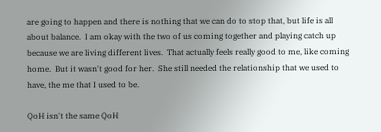are going to happen and there is nothing that we can do to stop that, but life is all about balance.  I am okay with the two of us coming together and playing catch up because we are living different lives.  That actually feels really good to me, like coming home.  But it wasn't good for her.  She still needed the relationship that we used to have, the me that I used to be.

QoH isn't the same QoH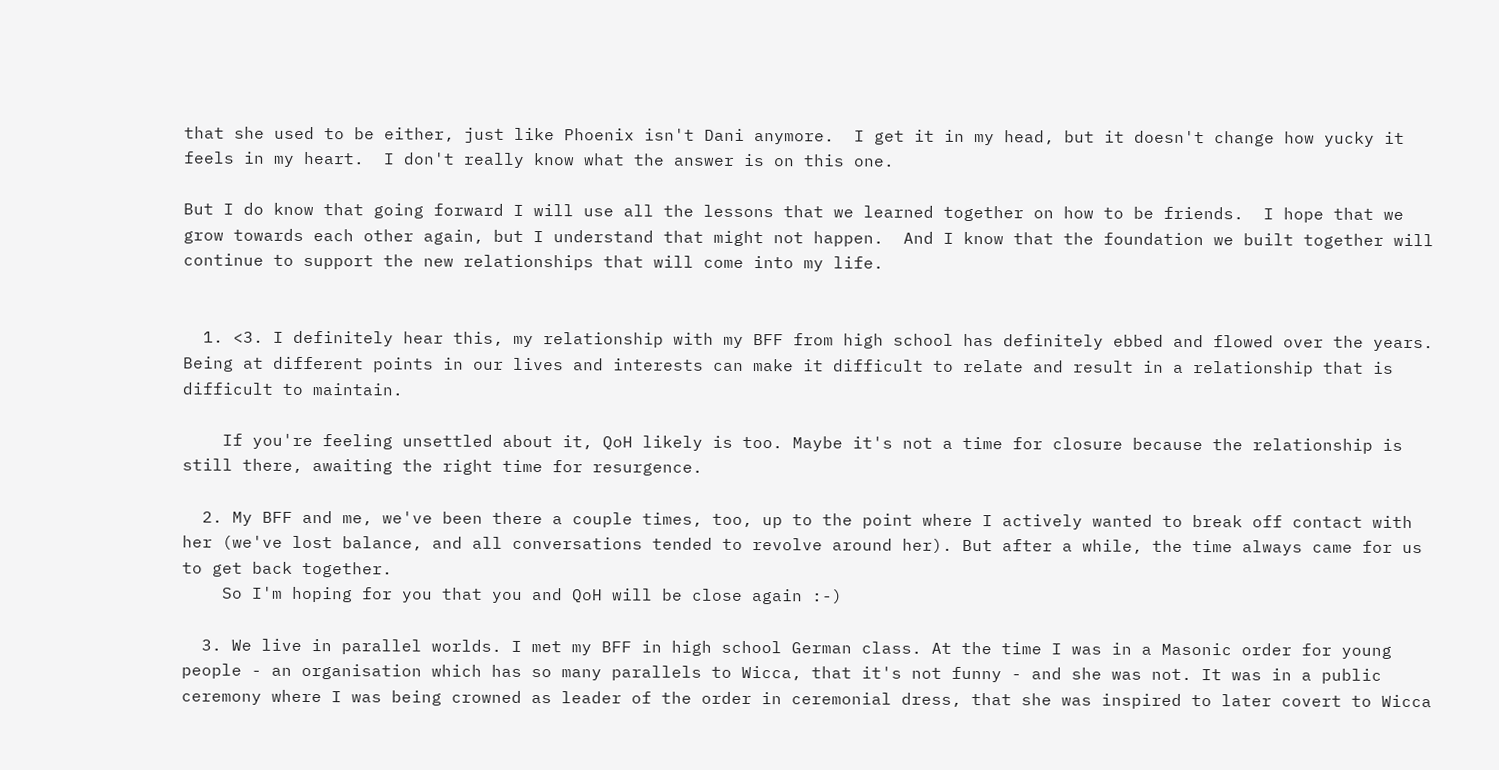that she used to be either, just like Phoenix isn't Dani anymore.  I get it in my head, but it doesn't change how yucky it feels in my heart.  I don't really know what the answer is on this one.

But I do know that going forward I will use all the lessons that we learned together on how to be friends.  I hope that we grow towards each other again, but I understand that might not happen.  And I know that the foundation we built together will continue to support the new relationships that will come into my life.


  1. <3. I definitely hear this, my relationship with my BFF from high school has definitely ebbed and flowed over the years. Being at different points in our lives and interests can make it difficult to relate and result in a relationship that is difficult to maintain.

    If you're feeling unsettled about it, QoH likely is too. Maybe it's not a time for closure because the relationship is still there, awaiting the right time for resurgence.

  2. My BFF and me, we've been there a couple times, too, up to the point where I actively wanted to break off contact with her (we've lost balance, and all conversations tended to revolve around her). But after a while, the time always came for us to get back together.
    So I'm hoping for you that you and QoH will be close again :-)

  3. We live in parallel worlds. I met my BFF in high school German class. At the time I was in a Masonic order for young people - an organisation which has so many parallels to Wicca, that it's not funny - and she was not. It was in a public ceremony where I was being crowned as leader of the order in ceremonial dress, that she was inspired to later covert to Wicca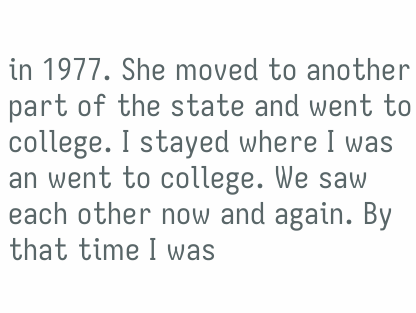in 1977. She moved to another part of the state and went to college. I stayed where I was an went to college. We saw each other now and again. By that time I was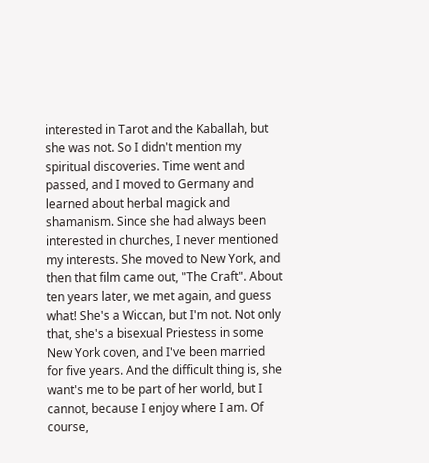interested in Tarot and the Kaballah, but she was not. So I didn't mention my spiritual discoveries. Time went and passed, and I moved to Germany and learned about herbal magick and shamanism. Since she had always been interested in churches, I never mentioned my interests. She moved to New York, and then that film came out, "The Craft". About ten years later, we met again, and guess what! She's a Wiccan, but I'm not. Not only that, she's a bisexual Priestess in some New York coven, and I've been married for five years. And the difficult thing is, she want's me to be part of her world, but I cannot, because I enjoy where I am. Of course,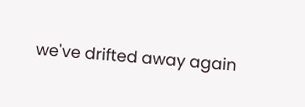we've drifted away again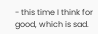- this time I think for good, which is sad.